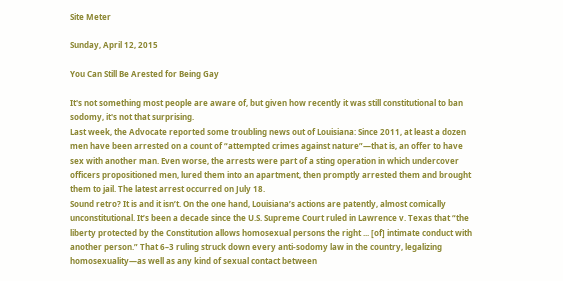Site Meter

Sunday, April 12, 2015

You Can Still Be Arested for Being Gay

It's not something most people are aware of, but given how recently it was still constitutional to ban sodomy, it's not that surprising.
Last week, the Advocate reported some troubling news out of Louisiana: Since 2011, at least a dozen men have been arrested on a count of “attempted crimes against nature”—that is, an offer to have sex with another man. Even worse, the arrests were part of a sting operation in which undercover officers propositioned men, lured them into an apartment, then promptly arrested them and brought them to jail. The latest arrest occurred on July 18.
Sound retro? It is and it isn’t. On the one hand, Louisiana’s actions are patently, almost comically unconstitutional. It’s been a decade since the U.S. Supreme Court ruled in Lawrence v. Texas that “the liberty protected by the Constitution allows homosexual persons the right ... [of] intimate conduct with another person.” That 6–3 ruling struck down every anti-sodomy law in the country, legalizing homosexuality—as well as any kind of sexual contact between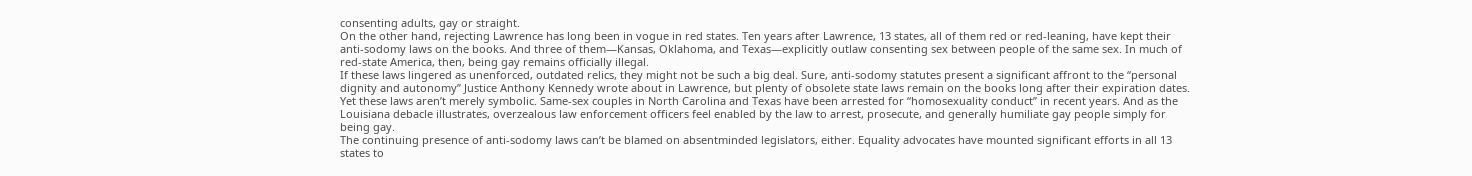consenting adults, gay or straight.
On the other hand, rejecting Lawrence has long been in vogue in red states. Ten years after Lawrence, 13 states, all of them red or red-leaning, have kept their anti-sodomy laws on the books. And three of them—Kansas, Oklahoma, and Texas—explicitly outlaw consenting sex between people of the same sex. In much of red-state America, then, being gay remains officially illegal.
If these laws lingered as unenforced, outdated relics, they might not be such a big deal. Sure, anti-sodomy statutes present a significant affront to the “personal dignity and autonomy” Justice Anthony Kennedy wrote about in Lawrence, but plenty of obsolete state laws remain on the books long after their expiration dates. Yet these laws aren’t merely symbolic. Same-sex couples in North Carolina and Texas have been arrested for “homosexuality conduct” in recent years. And as the Louisiana debacle illustrates, overzealous law enforcement officers feel enabled by the law to arrest, prosecute, and generally humiliate gay people simply for being gay.
The continuing presence of anti-sodomy laws can’t be blamed on absentminded legislators, either. Equality advocates have mounted significant efforts in all 13 states to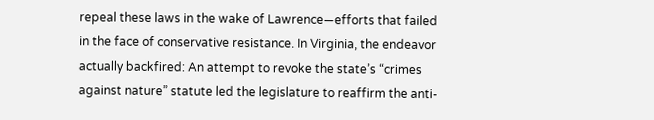repeal these laws in the wake of Lawrence—efforts that failed in the face of conservative resistance. In Virginia, the endeavor actually backfired: An attempt to revoke the state’s “crimes against nature” statute led the legislature to reaffirm the anti-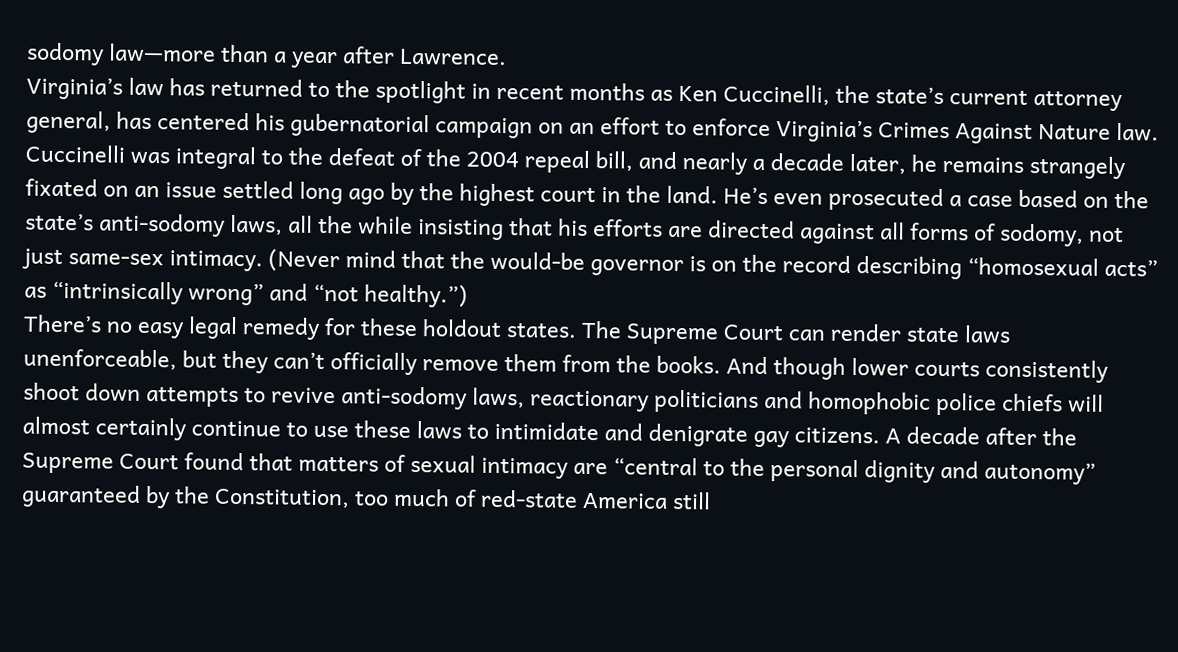sodomy law—more than a year after Lawrence.
Virginia’s law has returned to the spotlight in recent months as Ken Cuccinelli, the state’s current attorney general, has centered his gubernatorial campaign on an effort to enforce Virginia’s Crimes Against Nature law. Cuccinelli was integral to the defeat of the 2004 repeal bill, and nearly a decade later, he remains strangely fixated on an issue settled long ago by the highest court in the land. He’s even prosecuted a case based on the state’s anti-sodomy laws, all the while insisting that his efforts are directed against all forms of sodomy, not just same-sex intimacy. (Never mind that the would-be governor is on the record describing “homosexual acts” as “intrinsically wrong” and “not healthy.”)
There’s no easy legal remedy for these holdout states. The Supreme Court can render state laws unenforceable, but they can’t officially remove them from the books. And though lower courts consistently shoot down attempts to revive anti-sodomy laws, reactionary politicians and homophobic police chiefs will almost certainly continue to use these laws to intimidate and denigrate gay citizens. A decade after the Supreme Court found that matters of sexual intimacy are “central to the personal dignity and autonomy” guaranteed by the Constitution, too much of red-state America still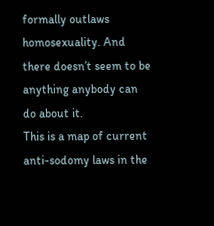formally outlaws homosexuality. And there doesn’t seem to be anything anybody can do about it.
This is a map of current anti-sodomy laws in the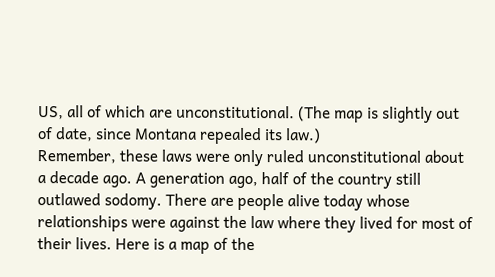US, all of which are unconstitutional. (The map is slightly out of date, since Montana repealed its law.)
Remember, these laws were only ruled unconstitutional about a decade ago. A generation ago, half of the country still outlawed sodomy. There are people alive today whose relationships were against the law where they lived for most of their lives. Here is a map of the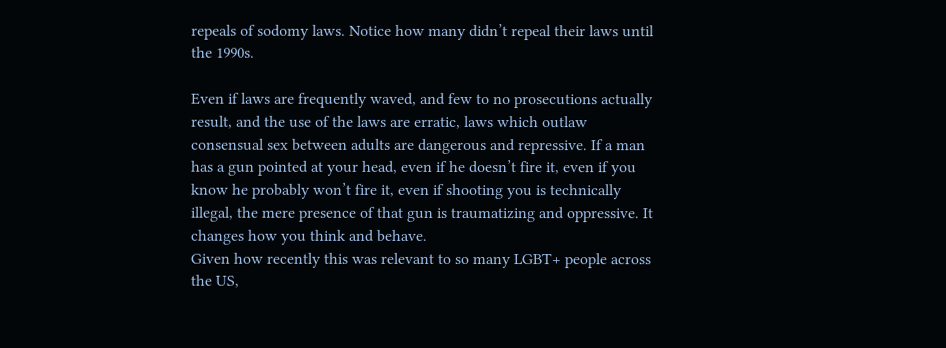repeals of sodomy laws. Notice how many didn’t repeal their laws until the 1990s.

Even if laws are frequently waved, and few to no prosecutions actually result, and the use of the laws are erratic, laws which outlaw consensual sex between adults are dangerous and repressive. If a man has a gun pointed at your head, even if he doesn’t fire it, even if you know he probably won’t fire it, even if shooting you is technically illegal, the mere presence of that gun is traumatizing and oppressive. It changes how you think and behave.
Given how recently this was relevant to so many LGBT+ people across the US,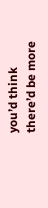you’d think there’d be more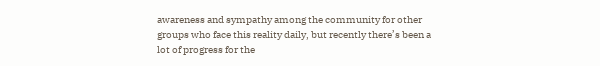awareness and sympathy among the community for other groups who face this reality daily, but recently there’s been a lot of progress for the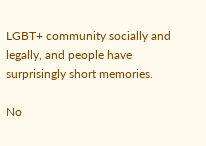LGBT+ community socially and legally, and people have surprisingly short memories.

No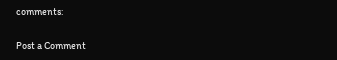comments:

Post a Comment